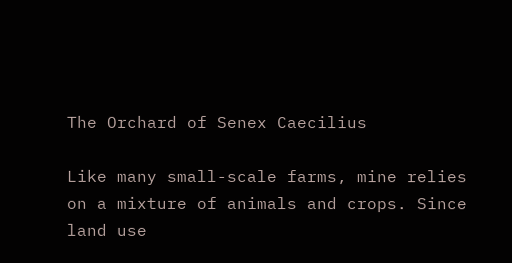The Orchard of Senex Caecilius

Like many small-scale farms, mine relies on a mixture of animals and crops. Since land use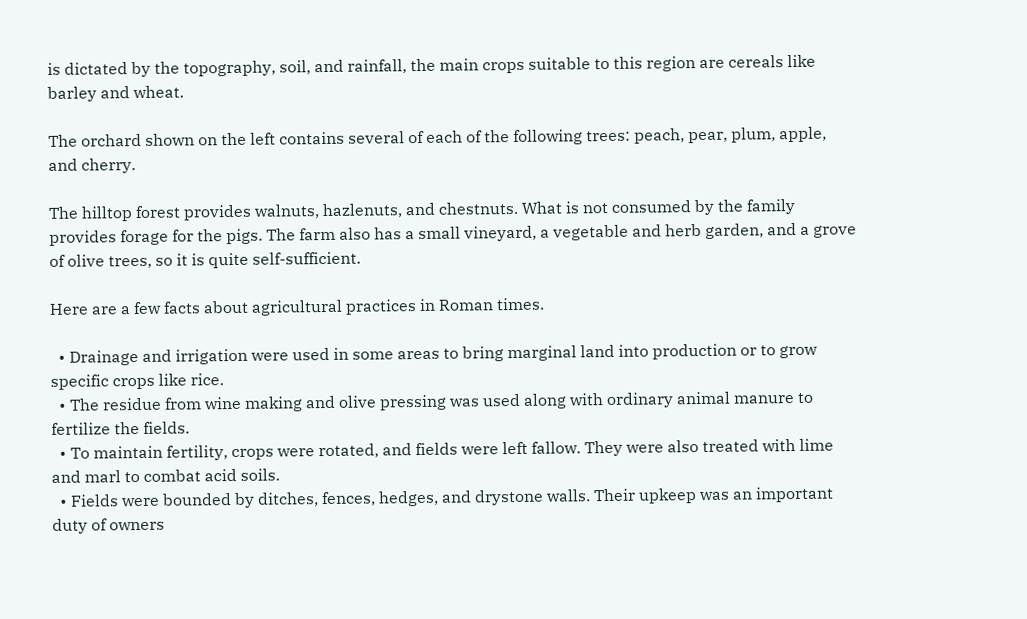is dictated by the topography, soil, and rainfall, the main crops suitable to this region are cereals like barley and wheat.

The orchard shown on the left contains several of each of the following trees: peach, pear, plum, apple, and cherry.

The hilltop forest provides walnuts, hazlenuts, and chestnuts. What is not consumed by the family provides forage for the pigs. The farm also has a small vineyard, a vegetable and herb garden, and a grove of olive trees, so it is quite self-sufficient.

Here are a few facts about agricultural practices in Roman times.

  • Drainage and irrigation were used in some areas to bring marginal land into production or to grow specific crops like rice.
  • The residue from wine making and olive pressing was used along with ordinary animal manure to fertilize the fields.
  • To maintain fertility, crops were rotated, and fields were left fallow. They were also treated with lime and marl to combat acid soils.
  • Fields were bounded by ditches, fences, hedges, and drystone walls. Their upkeep was an important duty of owners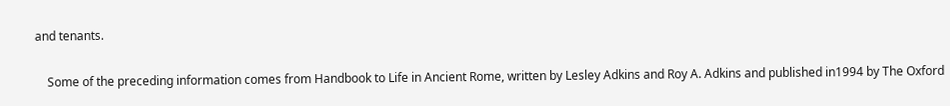and tenants.

    Some of the preceding information comes from Handbook to Life in Ancient Rome, written by Lesley Adkins and Roy A. Adkins and published in1994 by The Oxford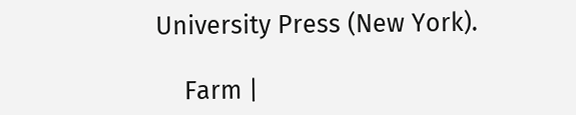University Press (New York).

    Farm |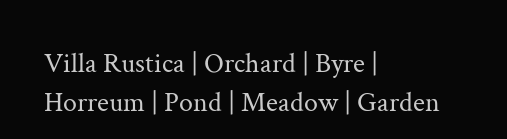Villa Rustica | Orchard | Byre | Horreum | Pond | Meadow | Garden